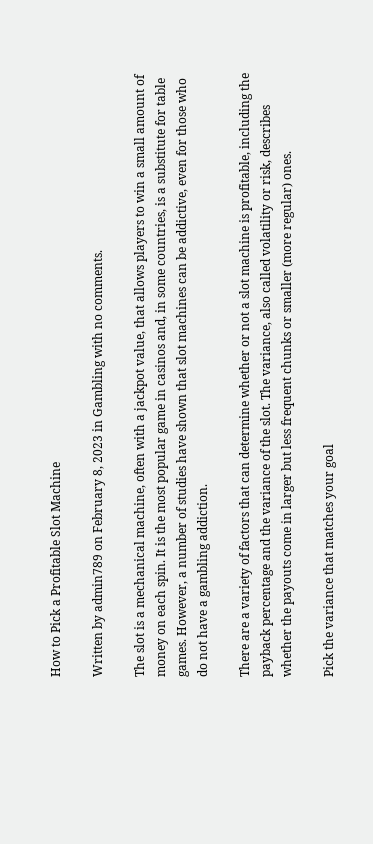How to Pick a Profitable Slot Machine

Written by admin789 on February 8, 2023 in Gambling with no comments.

The slot is a mechanical machine, often with a jackpot value, that allows players to win a small amount of money on each spin. It is the most popular game in casinos and, in some countries, is a substitute for table games. However, a number of studies have shown that slot machines can be addictive, even for those who do not have a gambling addiction.

There are a variety of factors that can determine whether or not a slot machine is profitable, including the payback percentage and the variance of the slot. The variance, also called volatility or risk, describes whether the payouts come in larger but less frequent chunks or smaller (more regular) ones.

Pick the variance that matches your goal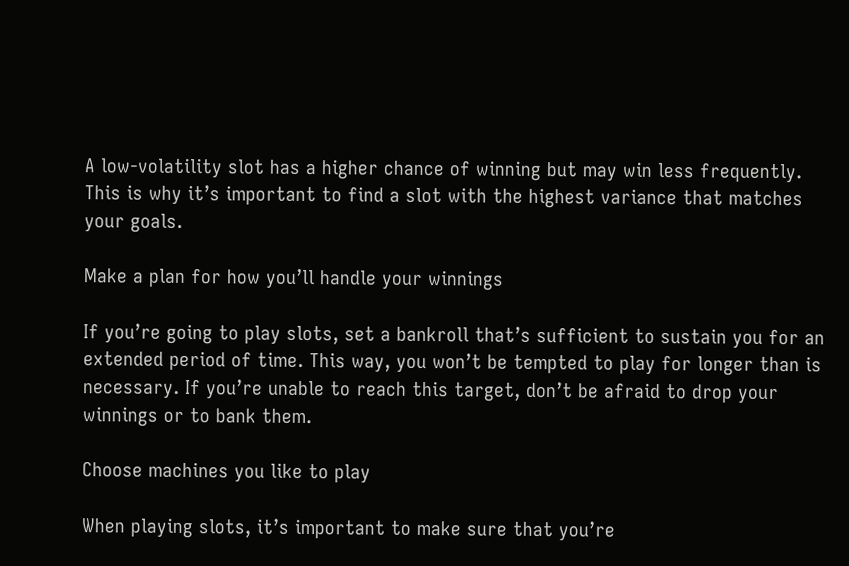A low-volatility slot has a higher chance of winning but may win less frequently. This is why it’s important to find a slot with the highest variance that matches your goals.

Make a plan for how you’ll handle your winnings

If you’re going to play slots, set a bankroll that’s sufficient to sustain you for an extended period of time. This way, you won’t be tempted to play for longer than is necessary. If you’re unable to reach this target, don’t be afraid to drop your winnings or to bank them.

Choose machines you like to play

When playing slots, it’s important to make sure that you’re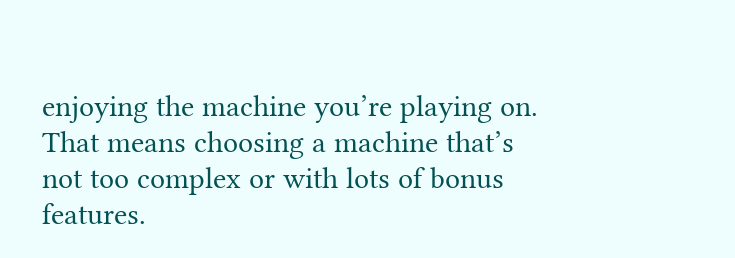enjoying the machine you’re playing on. That means choosing a machine that’s not too complex or with lots of bonus features.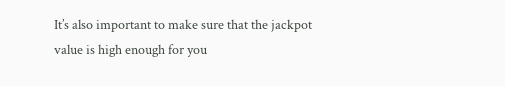It’s also important to make sure that the jackpot value is high enough for you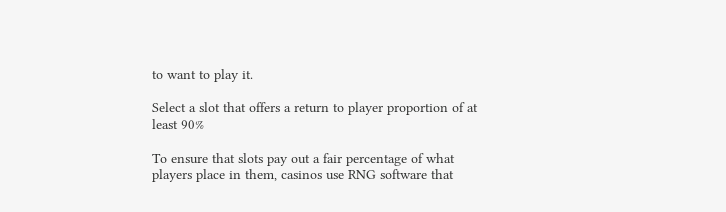to want to play it.

Select a slot that offers a return to player proportion of at least 90%

To ensure that slots pay out a fair percentage of what players place in them, casinos use RNG software that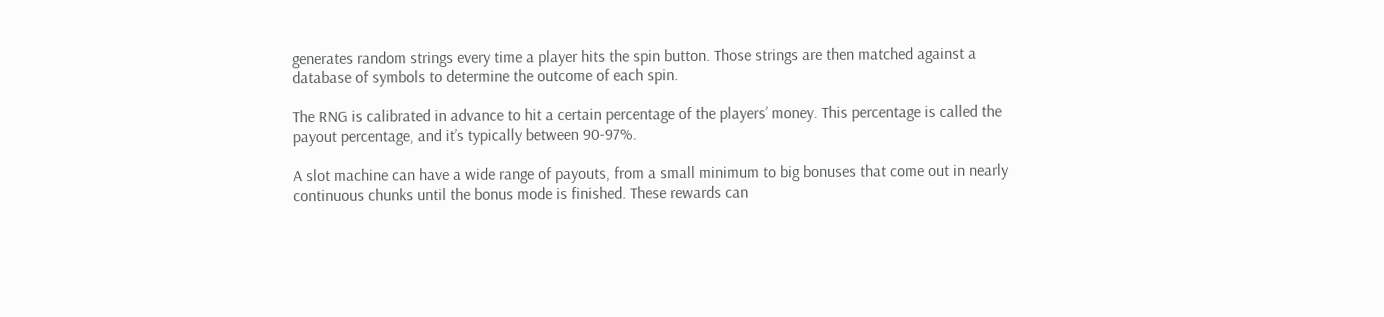generates random strings every time a player hits the spin button. Those strings are then matched against a database of symbols to determine the outcome of each spin.

The RNG is calibrated in advance to hit a certain percentage of the players’ money. This percentage is called the payout percentage, and it’s typically between 90-97%.

A slot machine can have a wide range of payouts, from a small minimum to big bonuses that come out in nearly continuous chunks until the bonus mode is finished. These rewards can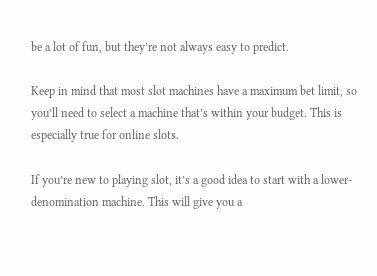be a lot of fun, but they’re not always easy to predict.

Keep in mind that most slot machines have a maximum bet limit, so you’ll need to select a machine that’s within your budget. This is especially true for online slots.

If you’re new to playing slot, it’s a good idea to start with a lower-denomination machine. This will give you a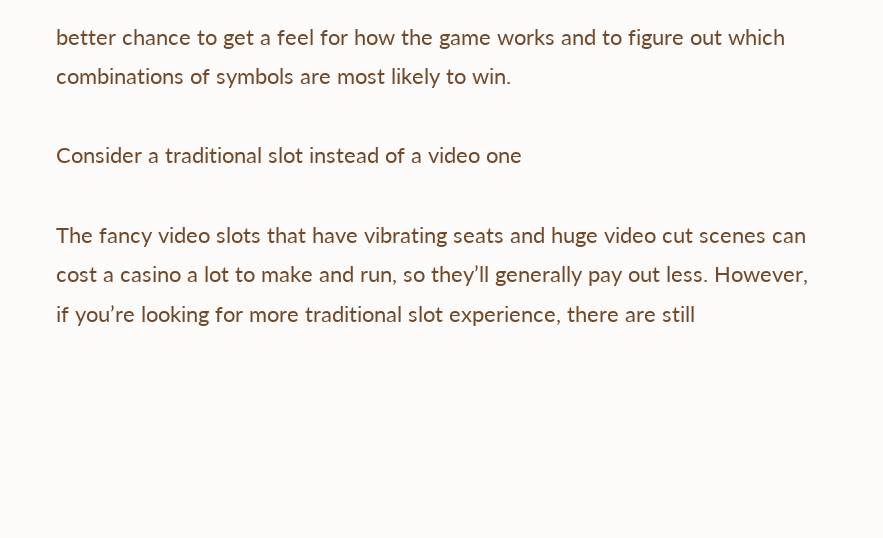better chance to get a feel for how the game works and to figure out which combinations of symbols are most likely to win.

Consider a traditional slot instead of a video one

The fancy video slots that have vibrating seats and huge video cut scenes can cost a casino a lot to make and run, so they’ll generally pay out less. However, if you’re looking for more traditional slot experience, there are still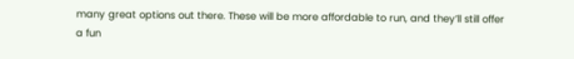many great options out there. These will be more affordable to run, and they’ll still offer a fun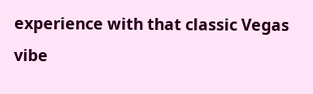experience with that classic Vegas vibe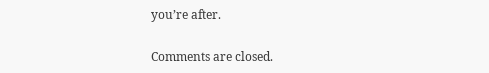you’re after.

Comments are closed.